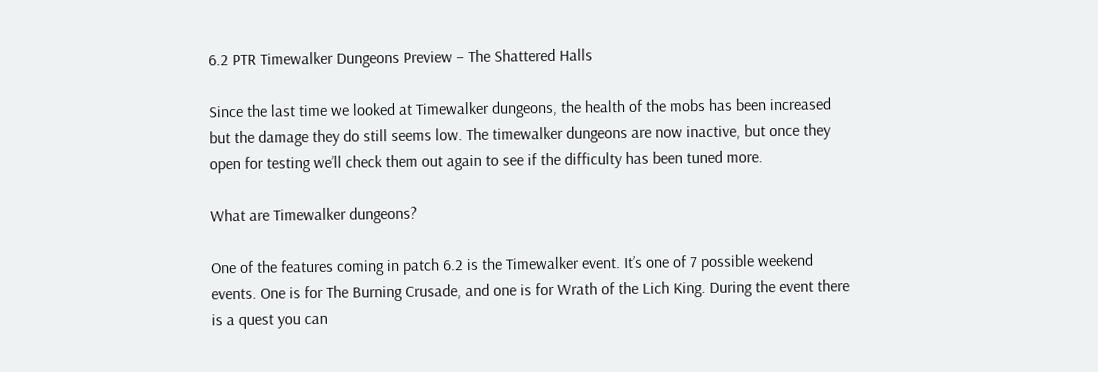6.2 PTR Timewalker Dungeons Preview – The Shattered Halls

Since the last time we looked at Timewalker dungeons, the health of the mobs has been increased but the damage they do still seems low. The timewalker dungeons are now inactive, but once they open for testing we’ll check them out again to see if the difficulty has been tuned more.

What are Timewalker dungeons?

One of the features coming in patch 6.2 is the Timewalker event. It’s one of 7 possible weekend events. One is for The Burning Crusade, and one is for Wrath of the Lich King. During the event there is a quest you can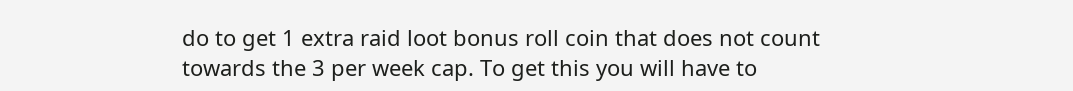do to get 1 extra raid loot bonus roll coin that does not count towards the 3 per week cap. To get this you will have to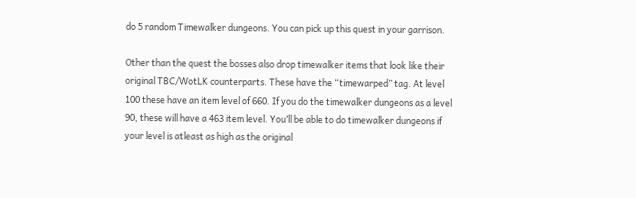do 5 random Timewalker dungeons. You can pick up this quest in your garrison.

Other than the quest the bosses also drop timewalker items that look like their original TBC/WotLK counterparts. These have the “timewarped” tag. At level 100 these have an item level of 660. If you do the timewalker dungeons as a level 90, these will have a 463 item level. You’ll be able to do timewalker dungeons if your level is atleast as high as the original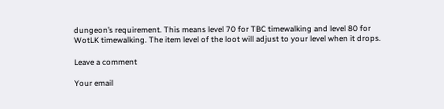dungeon’s requirement. This means level 70 for TBC timewalking and level 80 for WotLK timewalking. The item level of the loot will adjust to your level when it drops.

Leave a comment

Your email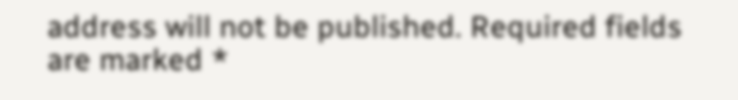address will not be published. Required fields are marked *